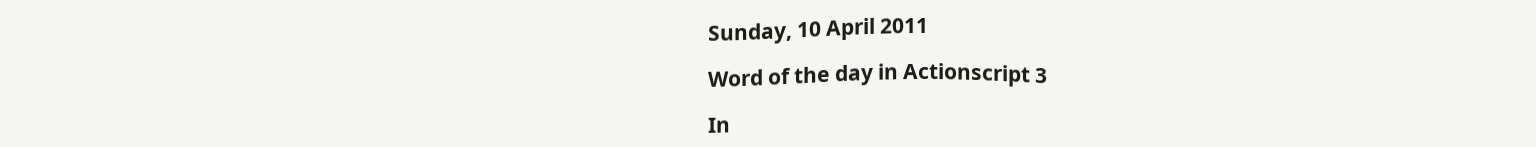Sunday, 10 April 2011

Word of the day in Actionscript 3

In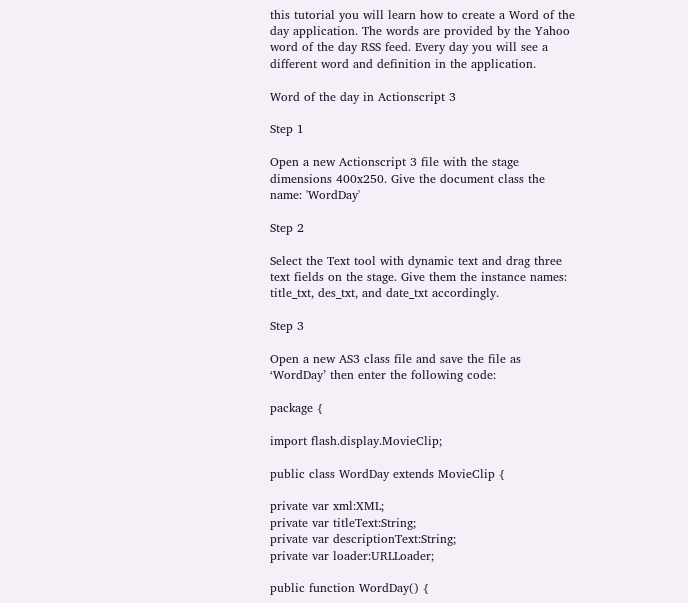this tutorial you will learn how to create a Word of the day application. The words are provided by the Yahoo word of the day RSS feed. Every day you will see a different word and definition in the application.

Word of the day in Actionscript 3

Step 1

Open a new Actionscript 3 file with the stage dimensions 400x250. Give the document class the name: 'WordDay'

Step 2

Select the Text tool with dynamic text and drag three text fields on the stage. Give them the instance names: title_txt, des_txt, and date_txt accordingly.

Step 3

Open a new AS3 class file and save the file as ‘WordDay’ then enter the following code:

package {

import flash.display.MovieClip;

public class WordDay extends MovieClip {

private var xml:XML;
private var titleText:String;
private var descriptionText:String;
private var loader:URLLoader;

public function WordDay() {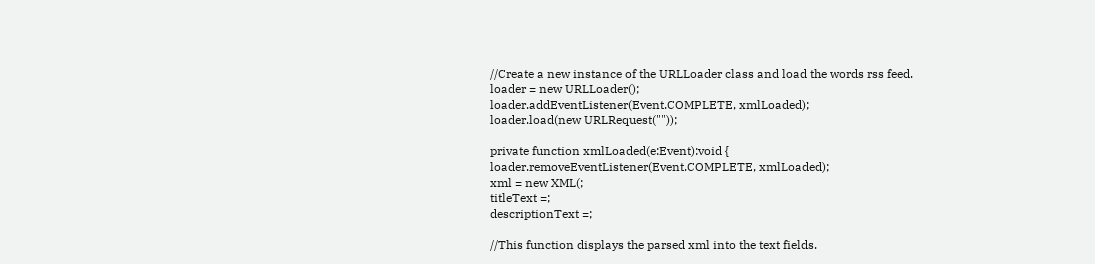//Create a new instance of the URLLoader class and load the words rss feed.
loader = new URLLoader();
loader.addEventListener(Event.COMPLETE, xmlLoaded);
loader.load(new URLRequest(""));

private function xmlLoaded(e:Event):void {
loader.removeEventListener(Event.COMPLETE, xmlLoaded);
xml = new XML(;
titleText =;
descriptionText =;

//This function displays the parsed xml into the text fields.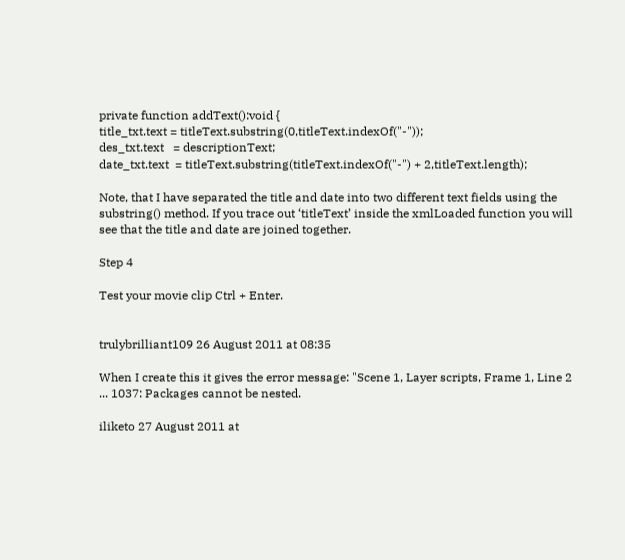private function addText():void {
title_txt.text = titleText.substring(0,titleText.indexOf("-"));
des_txt.text   = descriptionText;
date_txt.text  = titleText.substring(titleText.indexOf("-") + 2,titleText.length);

Note, that I have separated the title and date into two different text fields using the substring() method. If you trace out ‘titleText’ inside the xmlLoaded function you will see that the title and date are joined together.

Step 4

Test your movie clip Ctrl + Enter.


trulybrilliant109 26 August 2011 at 08:35

When I create this it gives the error message: "Scene 1, Layer scripts, Frame 1, Line 2 ... 1037: Packages cannot be nested.

iliketo 27 August 2011 at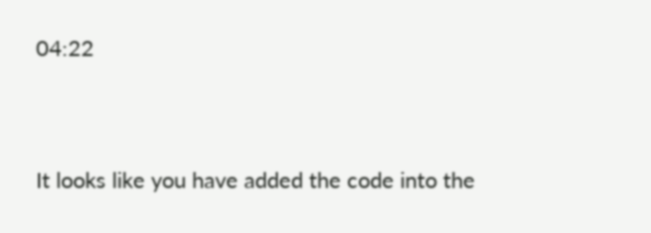04:22


It looks like you have added the code into the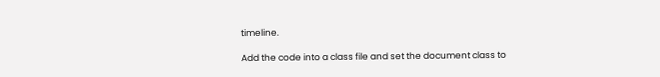timeline.

Add the code into a class file and set the document class to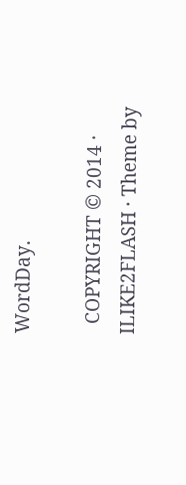WordDay.

  COPYRIGHT © 2014 · ILIKE2FLASH · Theme by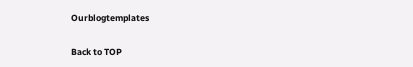Ourblogtemplates

Back to TOP